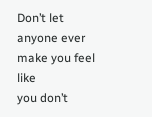Don’t let anyone ever
make you feel like
you don’t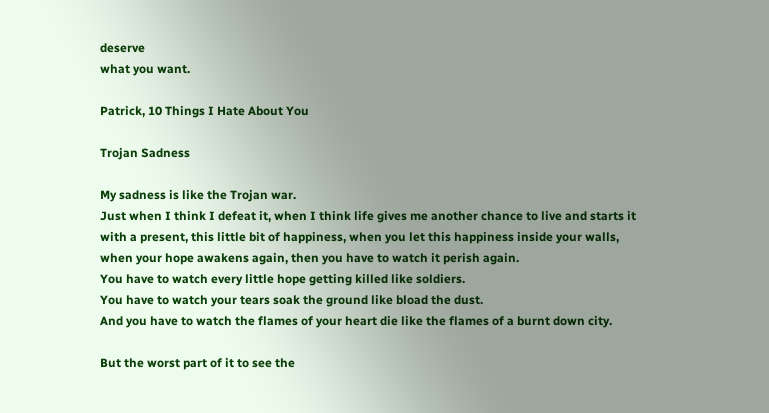deserve
what you want.

Patrick, 10 Things I Hate About You

Trojan Sadness

My sadness is like the Trojan war.
Just when I think I defeat it, when I think life gives me another chance to live and starts it with a present, this little bit of happiness, when you let this happiness inside your walls, when your hope awakens again, then you have to watch it perish again.
You have to watch every little hope getting killed like soldiers.
You have to watch your tears soak the ground like bload the dust.
And you have to watch the flames of your heart die like the flames of a burnt down city.

But the worst part of it to see the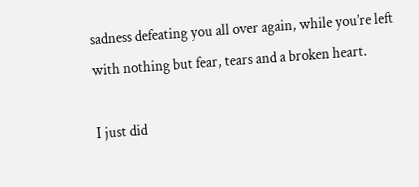sadness defeating you all over again, while you’re left with nothing but fear, tears and a broken heart.

I just did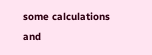some calculations and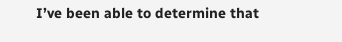I’ve been able to determine that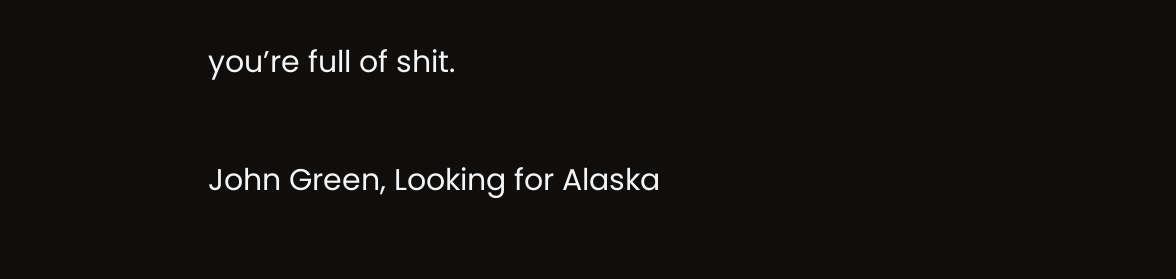you’re full of shit.

John Green, Looking for Alaska